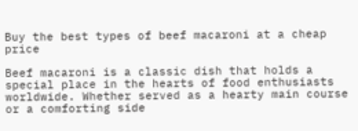Buy the best types of beef macaroni at a cheap price

Beef macaroni is a classic dish that holds a special place in the hearts of food enthusiasts worldwide. Whether served as a hearty main course or a comforting side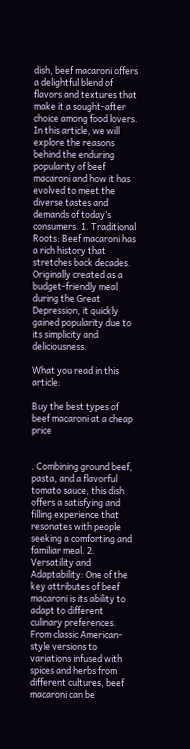dish, beef macaroni offers a delightful blend of flavors and textures that make it a sought-after choice among food lovers. In this article, we will explore the reasons behind the enduring popularity of beef macaroni and how it has evolved to meet the diverse tastes and demands of today’s consumers. 1. Traditional Roots: Beef macaroni has a rich history that stretches back decades. Originally created as a budget-friendly meal during the Great Depression, it quickly gained popularity due to its simplicity and deliciousness.

What you read in this article:

Buy the best types of beef macaroni at a cheap price


. Combining ground beef, pasta, and a flavorful tomato sauce, this dish offers a satisfying and filling experience that resonates with people seeking a comforting and familiar meal. 2. Versatility and Adaptability: One of the key attributes of beef macaroni is its ability to adapt to different culinary preferences. From classic American-style versions to variations infused with spices and herbs from different cultures, beef macaroni can be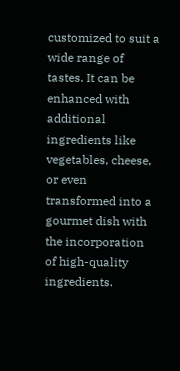customized to suit a wide range of tastes. It can be enhanced with additional ingredients like vegetables, cheese, or even transformed into a gourmet dish with the incorporation of high-quality ingredients.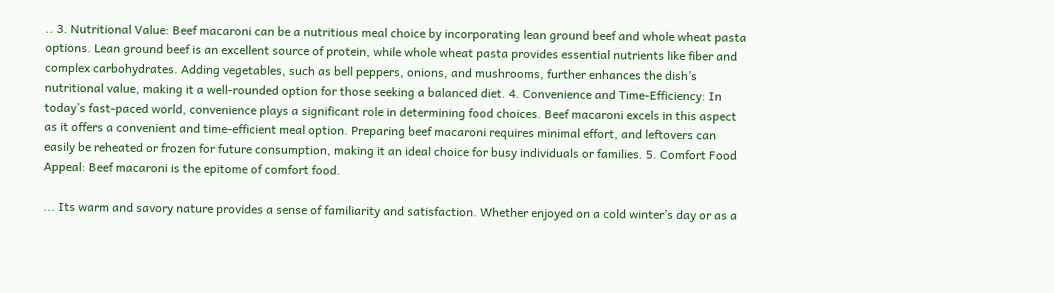.. 3. Nutritional Value: Beef macaroni can be a nutritious meal choice by incorporating lean ground beef and whole wheat pasta options. Lean ground beef is an excellent source of protein, while whole wheat pasta provides essential nutrients like fiber and complex carbohydrates. Adding vegetables, such as bell peppers, onions, and mushrooms, further enhances the dish’s nutritional value, making it a well-rounded option for those seeking a balanced diet. 4. Convenience and Time-Efficiency: In today’s fast-paced world, convenience plays a significant role in determining food choices. Beef macaroni excels in this aspect as it offers a convenient and time-efficient meal option. Preparing beef macaroni requires minimal effort, and leftovers can easily be reheated or frozen for future consumption, making it an ideal choice for busy individuals or families. 5. Comfort Food Appeal: Beef macaroni is the epitome of comfort food.

... Its warm and savory nature provides a sense of familiarity and satisfaction. Whether enjoyed on a cold winter’s day or as a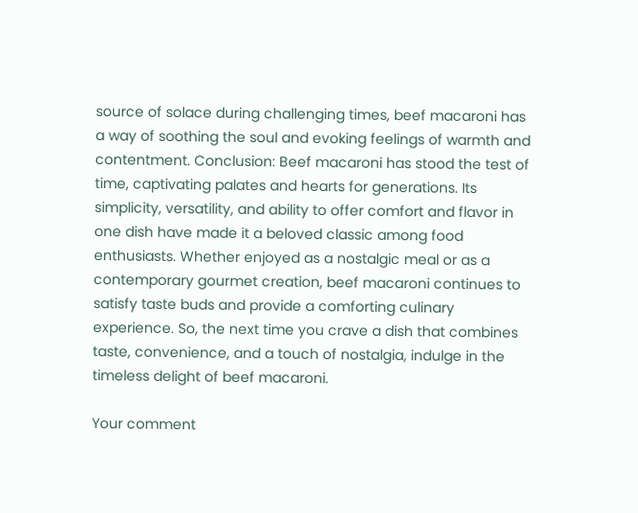source of solace during challenging times, beef macaroni has a way of soothing the soul and evoking feelings of warmth and contentment. Conclusion: Beef macaroni has stood the test of time, captivating palates and hearts for generations. Its simplicity, versatility, and ability to offer comfort and flavor in one dish have made it a beloved classic among food enthusiasts. Whether enjoyed as a nostalgic meal or as a contemporary gourmet creation, beef macaroni continues to satisfy taste buds and provide a comforting culinary experience. So, the next time you crave a dish that combines taste, convenience, and a touch of nostalgia, indulge in the timeless delight of beef macaroni.

Your comment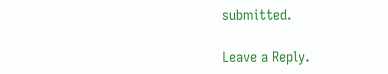submitted.

Leave a Reply.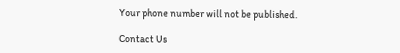Your phone number will not be published.

Contact Us